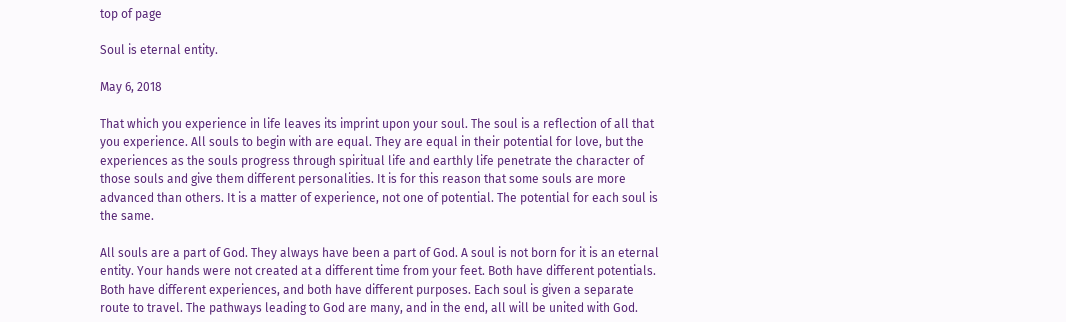top of page

Soul is eternal entity.

May 6, 2018

That which you experience in life leaves its imprint upon your soul. The soul is a reflection of all that you experience. All souls to begin with are equal. They are equal in their potential for love, but the experiences as the souls progress through spiritual life and earthly life penetrate the character of those souls and give them different personalities. It is for this reason that some souls are more advanced than others. It is a matter of experience, not one of potential. The potential for each soul is the same.

All souls are a part of God. They always have been a part of God. A soul is not born for it is an eternal entity. Your hands were not created at a different time from your feet. Both have different potentials. Both have different experiences, and both have different purposes. Each soul is given a separate route to travel. The pathways leading to God are many, and in the end, all will be united with God.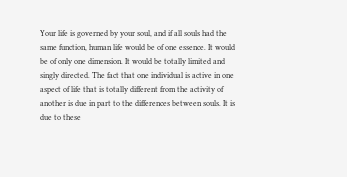Your life is governed by your soul, and if all souls had the same function, human life would be of one essence. It would be of only one dimension. It would be totally limited and singly directed. The fact that one individual is active in one aspect of life that is totally different from the activity of another is due in part to the differences between souls. It is due to these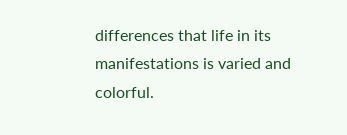differences that life in its manifestations is varied and colorful.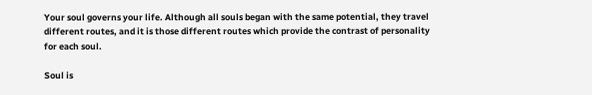Your soul governs your life. Although all souls began with the same potential, they travel different routes, and it is those different routes which provide the contrast of personality for each soul.

Soul is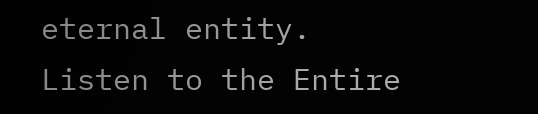eternal entity.
Listen to the Entire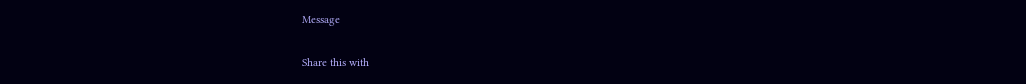Message

Share this with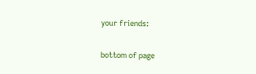your friends:

bottom of page